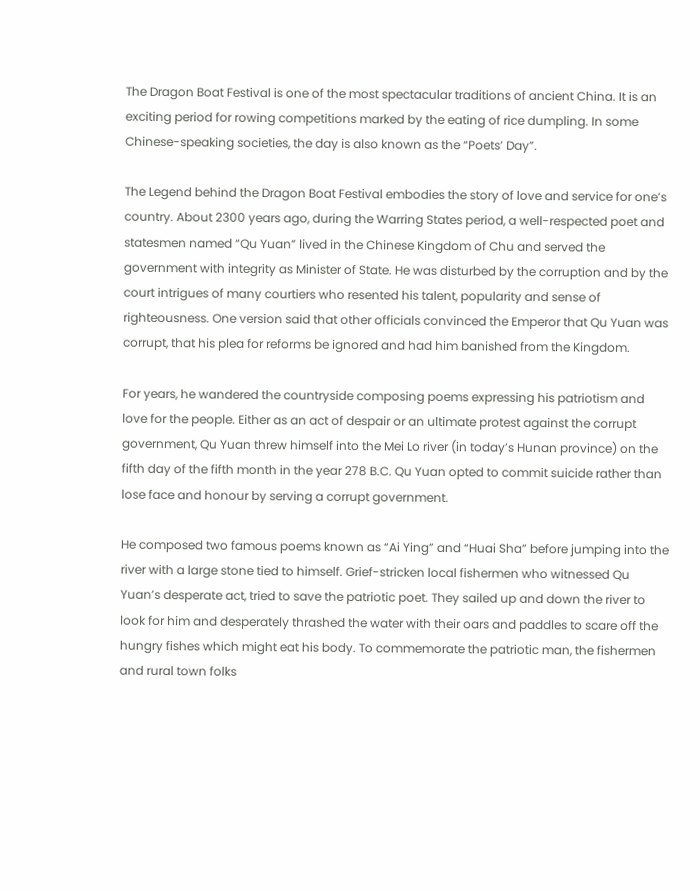The Dragon Boat Festival is one of the most spectacular traditions of ancient China. It is an exciting period for rowing competitions marked by the eating of rice dumpling. In some Chinese-speaking societies, the day is also known as the “Poets’ Day”.

The Legend behind the Dragon Boat Festival embodies the story of love and service for one’s country. About 2300 years ago, during the Warring States period, a well-respected poet and statesmen named “Qu Yuan” lived in the Chinese Kingdom of Chu and served the government with integrity as Minister of State. He was disturbed by the corruption and by the court intrigues of many courtiers who resented his talent, popularity and sense of righteousness. One version said that other officials convinced the Emperor that Qu Yuan was corrupt, that his plea for reforms be ignored and had him banished from the Kingdom.

For years, he wandered the countryside composing poems expressing his patriotism and love for the people. Either as an act of despair or an ultimate protest against the corrupt government, Qu Yuan threw himself into the Mei Lo river (in today’s Hunan province) on the fifth day of the fifth month in the year 278 B.C. Qu Yuan opted to commit suicide rather than lose face and honour by serving a corrupt government.

He composed two famous poems known as “Ai Ying” and “Huai Sha” before jumping into the river with a large stone tied to himself. Grief-stricken local fishermen who witnessed Qu Yuan’s desperate act, tried to save the patriotic poet. They sailed up and down the river to look for him and desperately thrashed the water with their oars and paddles to scare off the hungry fishes which might eat his body. To commemorate the patriotic man, the fishermen and rural town folks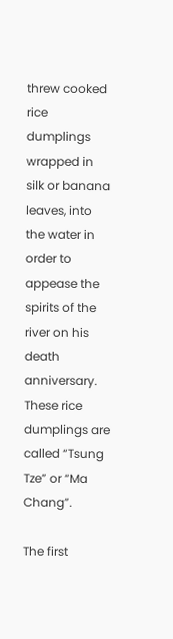threw cooked rice dumplings wrapped in silk or banana leaves, into the water in order to appease the spirits of the river on his death anniversary. These rice dumplings are called “Tsung Tze” or “Ma Chang”.

The first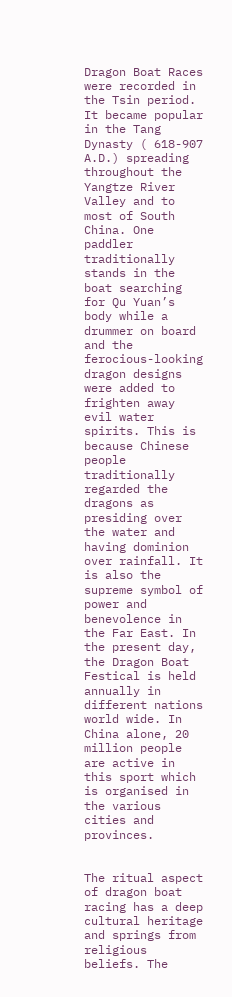Dragon Boat Races were recorded in the Tsin period. It became popular in the Tang Dynasty ( 618-907 A.D.) spreading throughout the Yangtze River Valley and to most of South China. One paddler traditionally stands in the boat searching for Qu Yuan’s body while a drummer on board and the ferocious-looking dragon designs were added to frighten away evil water spirits. This is because Chinese people traditionally regarded the dragons as presiding over the water and having dominion over rainfall. It is also the supreme symbol of power and benevolence in the Far East. In the present day, the Dragon Boat Festical is held annually in different nations world wide. In China alone, 20 million people are active in this sport which is organised in the various cities and provinces.


The ritual aspect of dragon boat racing has a deep cultural heritage and springs from religious beliefs. The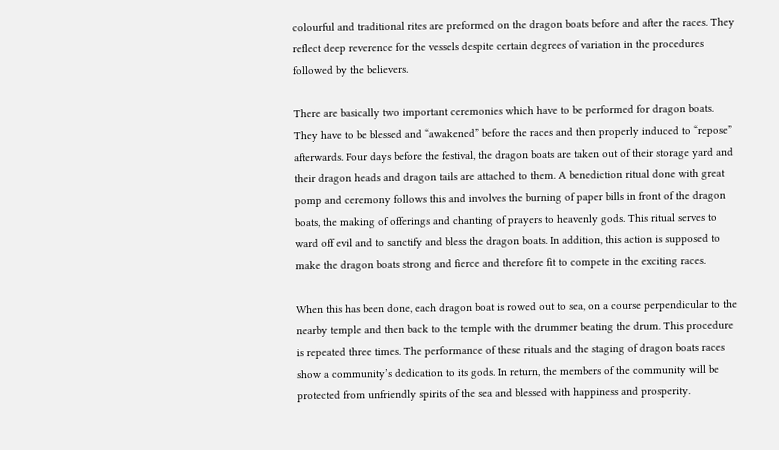colourful and traditional rites are preformed on the dragon boats before and after the races. They reflect deep reverence for the vessels despite certain degrees of variation in the procedures followed by the believers.

There are basically two important ceremonies which have to be performed for dragon boats. They have to be blessed and “awakened” before the races and then properly induced to “repose” afterwards. Four days before the festival, the dragon boats are taken out of their storage yard and their dragon heads and dragon tails are attached to them. A benediction ritual done with great pomp and ceremony follows this and involves the burning of paper bills in front of the dragon boats, the making of offerings and chanting of prayers to heavenly gods. This ritual serves to ward off evil and to sanctify and bless the dragon boats. In addition, this action is supposed to make the dragon boats strong and fierce and therefore fit to compete in the exciting races.

When this has been done, each dragon boat is rowed out to sea, on a course perpendicular to the nearby temple and then back to the temple with the drummer beating the drum. This procedure is repeated three times. The performance of these rituals and the staging of dragon boats races show a community’s dedication to its gods. In return, the members of the community will be protected from unfriendly spirits of the sea and blessed with happiness and prosperity.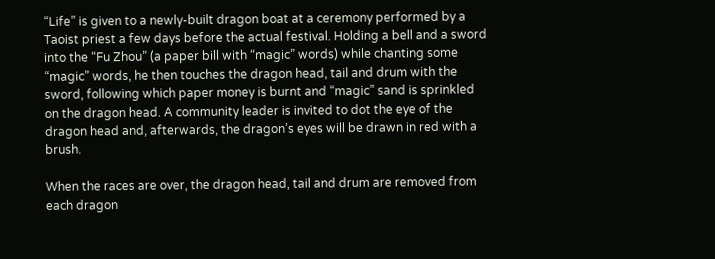“Life” is given to a newly-built dragon boat at a ceremony performed by a Taoist priest a few days before the actual festival. Holding a bell and a sword into the “Fu Zhou” (a paper bill with “magic” words) while chanting some “magic” words, he then touches the dragon head, tail and drum with the sword, following which paper money is burnt and “magic” sand is sprinkled on the dragon head. A community leader is invited to dot the eye of the dragon head and, afterwards, the dragon’s eyes will be drawn in red with a brush.

When the races are over, the dragon head, tail and drum are removed from each dragon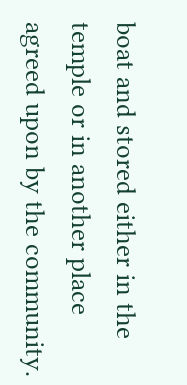boat and stored either in the temple or in another place agreed upon by the community.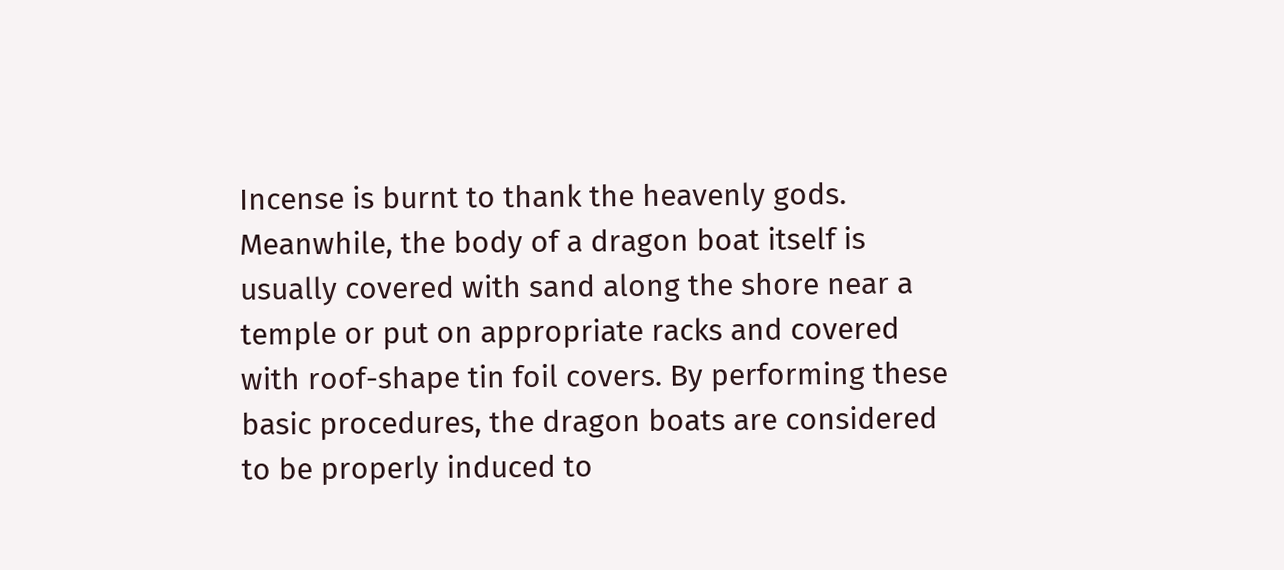Incense is burnt to thank the heavenly gods. Meanwhile, the body of a dragon boat itself is usually covered with sand along the shore near a temple or put on appropriate racks and covered with roof-shape tin foil covers. By performing these basic procedures, the dragon boats are considered to be properly induced to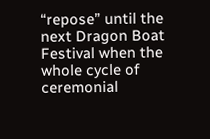“repose” until the next Dragon Boat Festival when the whole cycle of ceremonial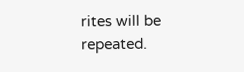rites will be repeated.